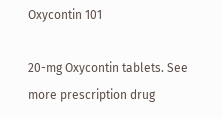Oxycontin 101

20-mg Oxycontin tablets. See more prescription drug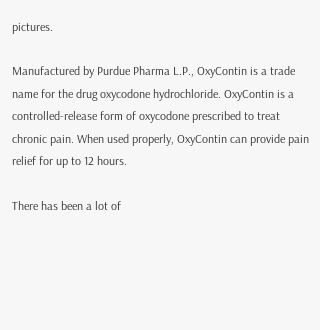pictures.

Manufactured by Purdue Pharma L.P., OxyContin is a trade name for the drug oxycodone hydrochloride. OxyContin is a controlled-release form of oxycodone prescribed to treat chronic pain. When used properly, OxyContin can provide pain relief for up to 12 hours.

There has been a lot of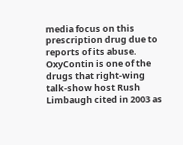media focus on this prescription drug due to reports of its abuse. OxyContin is one of the drugs that right-wing talk-show host Rush Limbaugh cited in 2003 as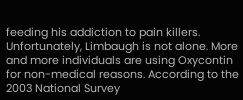feeding his addiction to pain killers. Unfortunately, Limbaugh is not alone. More and more individuals are using Oxycontin for non-medical reasons. According to the 2003 National Survey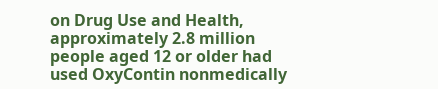on Drug Use and Health, approximately 2.8 million people aged 12 or older had used OxyContin nonmedically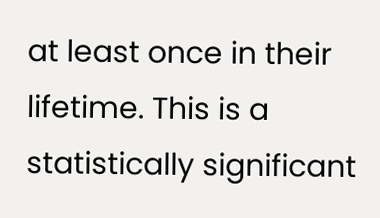at least once in their lifetime. This is a statistically significant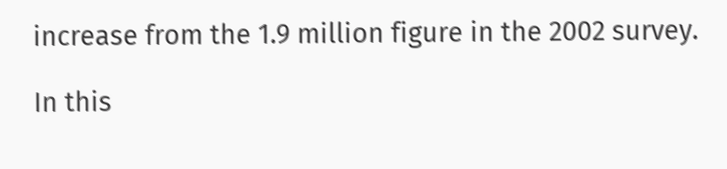increase from the 1.9 million figure in the 2002 survey.

In this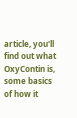article, you'll find out what OxyContin is, some basics of how it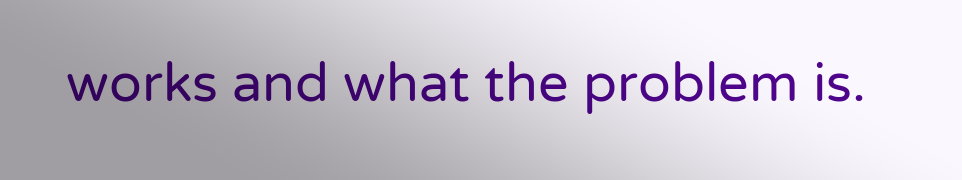works and what the problem is.